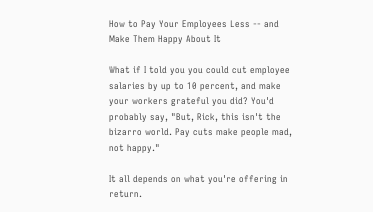How to Pay Your Employees Less -- and Make Them Happy About It

What if I told you you could cut employee salaries by up to 10 percent, and make your workers grateful you did? You'd probably say, "But, Rick, this isn't the bizarro world. Pay cuts make people mad, not happy."

It all depends on what you're offering in return.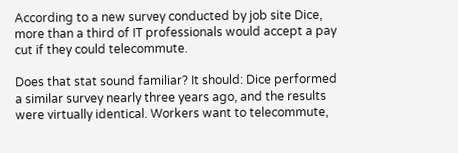According to a new survey conducted by job site Dice, more than a third of IT professionals would accept a pay cut if they could telecommute.

Does that stat sound familiar? It should: Dice performed a similar survey nearly three years ago, and the results were virtually identical. Workers want to telecommute,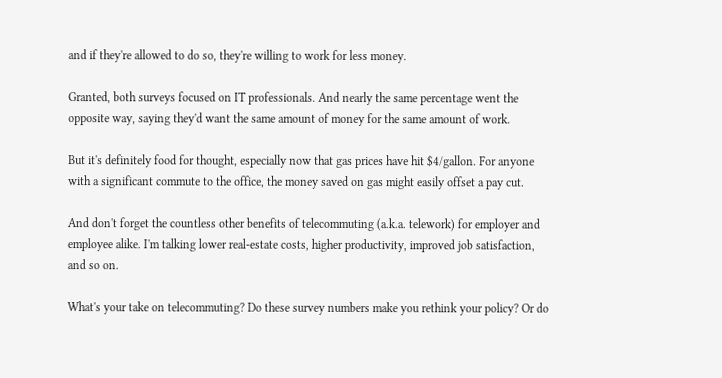and if they're allowed to do so, they're willing to work for less money.

Granted, both surveys focused on IT professionals. And nearly the same percentage went the opposite way, saying they'd want the same amount of money for the same amount of work.

But it's definitely food for thought, especially now that gas prices have hit $4/gallon. For anyone with a significant commute to the office, the money saved on gas might easily offset a pay cut.

And don't forget the countless other benefits of telecommuting (a.k.a. telework) for employer and employee alike. I'm talking lower real-estate costs, higher productivity, improved job satisfaction, and so on.

What's your take on telecommuting? Do these survey numbers make you rethink your policy? Or do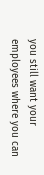you still want your employees where you can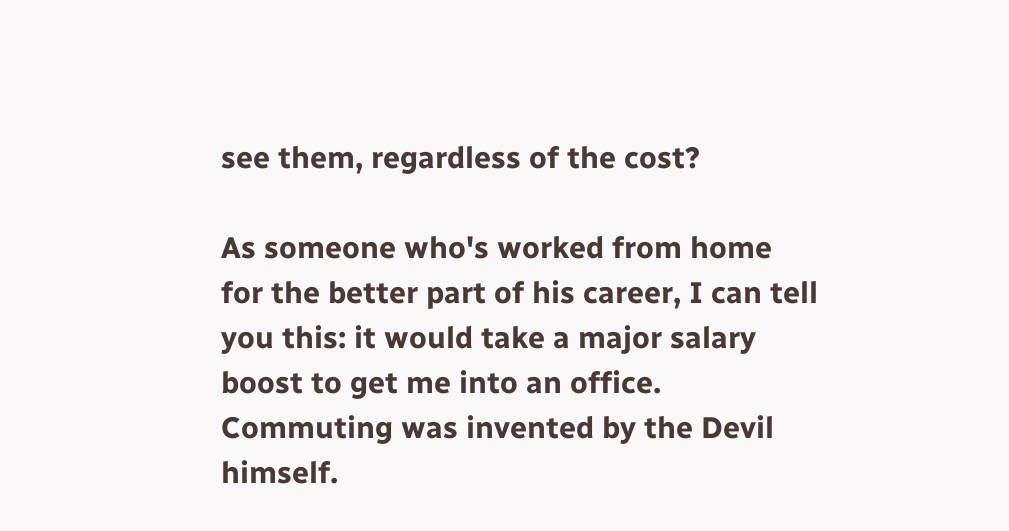see them, regardless of the cost?

As someone who's worked from home for the better part of his career, I can tell you this: it would take a major salary boost to get me into an office. Commuting was invented by the Devil himself.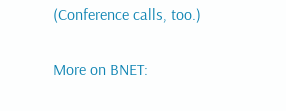(Conference calls, too.)

More on BNET: